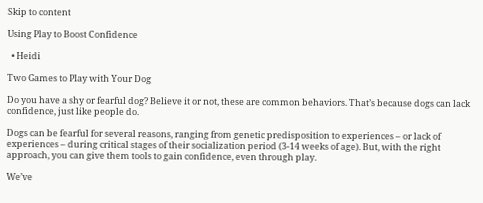Skip to content

Using Play to Boost Confidence

  • Heidi

Two Games to Play with Your Dog

Do you have a shy or fearful dog? Believe it or not, these are common behaviors. That’s because dogs can lack confidence, just like people do.

Dogs can be fearful for several reasons, ranging from genetic predisposition to experiences – or lack of experiences – during critical stages of their socialization period (3-14 weeks of age). But, with the right approach, you can give them tools to gain confidence, even through play.

We’ve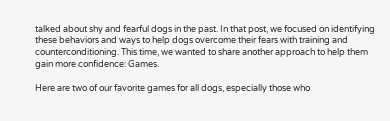talked about shy and fearful dogs in the past. In that post, we focused on identifying these behaviors and ways to help dogs overcome their fears with training and counterconditioning. This time, we wanted to share another approach to help them gain more confidence: Games.

Here are two of our favorite games for all dogs, especially those who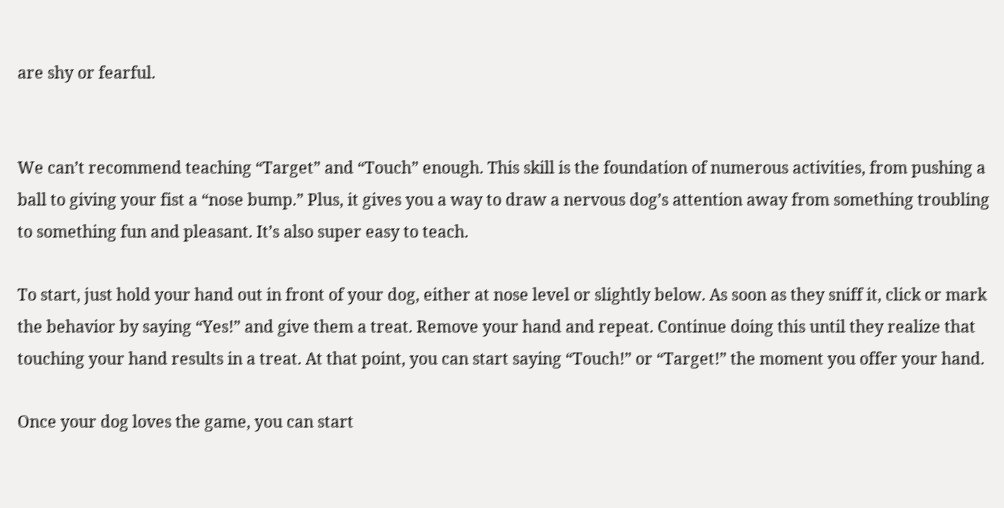are shy or fearful.


We can’t recommend teaching “Target” and “Touch” enough. This skill is the foundation of numerous activities, from pushing a ball to giving your fist a “nose bump.” Plus, it gives you a way to draw a nervous dog’s attention away from something troubling to something fun and pleasant. It’s also super easy to teach.

To start, just hold your hand out in front of your dog, either at nose level or slightly below. As soon as they sniff it, click or mark the behavior by saying “Yes!” and give them a treat. Remove your hand and repeat. Continue doing this until they realize that touching your hand results in a treat. At that point, you can start saying “Touch!” or “Target!” the moment you offer your hand.

Once your dog loves the game, you can start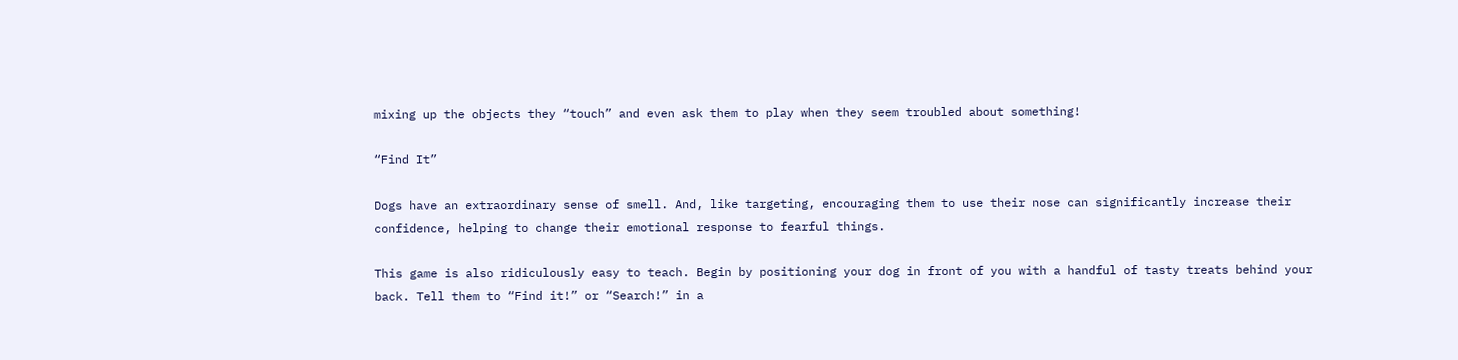mixing up the objects they “touch” and even ask them to play when they seem troubled about something!

“Find It”

Dogs have an extraordinary sense of smell. And, like targeting, encouraging them to use their nose can significantly increase their confidence, helping to change their emotional response to fearful things.

This game is also ridiculously easy to teach. Begin by positioning your dog in front of you with a handful of tasty treats behind your back. Tell them to “Find it!” or “Search!” in a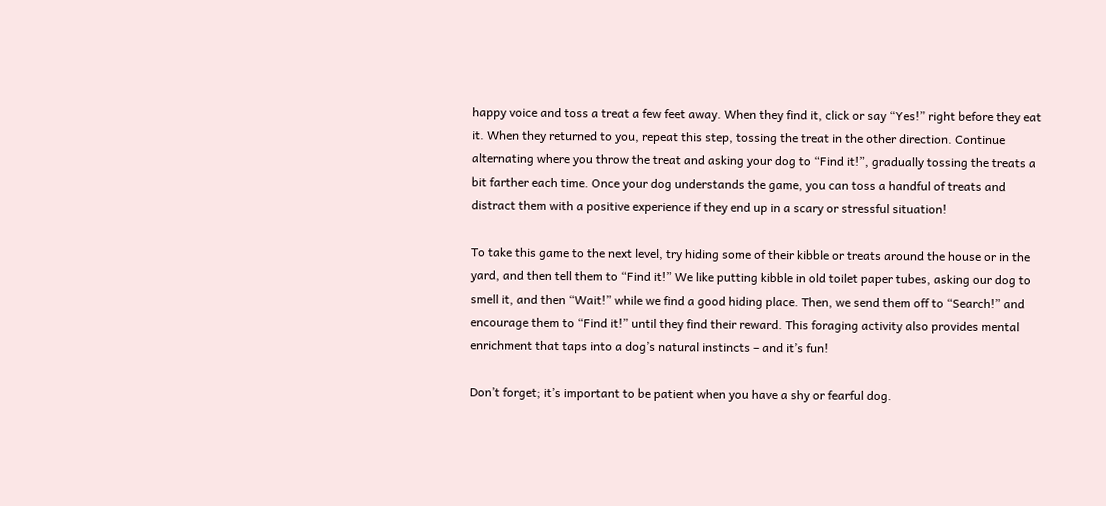happy voice and toss a treat a few feet away. When they find it, click or say “Yes!” right before they eat it. When they returned to you, repeat this step, tossing the treat in the other direction. Continue alternating where you throw the treat and asking your dog to “Find it!”, gradually tossing the treats a bit farther each time. Once your dog understands the game, you can toss a handful of treats and distract them with a positive experience if they end up in a scary or stressful situation!

To take this game to the next level, try hiding some of their kibble or treats around the house or in the yard, and then tell them to “Find it!” We like putting kibble in old toilet paper tubes, asking our dog to smell it, and then “Wait!” while we find a good hiding place. Then, we send them off to “Search!” and encourage them to “Find it!” until they find their reward. This foraging activity also provides mental enrichment that taps into a dog’s natural instincts – and it’s fun!

Don’t forget; it’s important to be patient when you have a shy or fearful dog.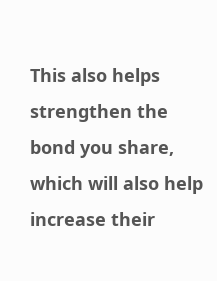This also helps strengthen the bond you share, which will also help increase their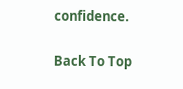confidence.

Back To Top